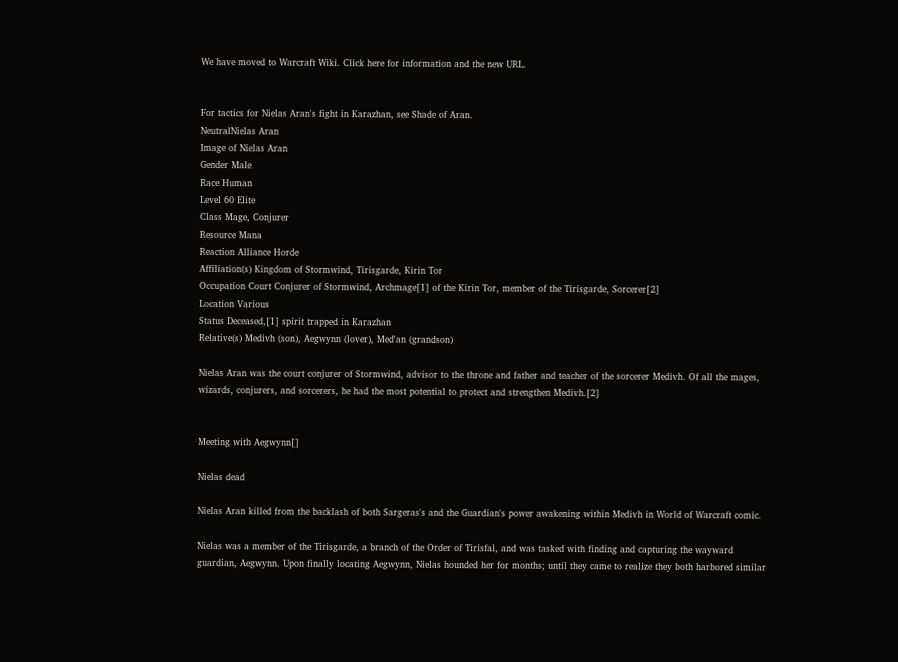We have moved to Warcraft Wiki. Click here for information and the new URL.


For tactics for Nielas Aran's fight in Karazhan, see Shade of Aran.
NeutralNielas Aran
Image of Nielas Aran
Gender Male
Race Human
Level 60 Elite
Class Mage, Conjurer
Resource Mana
Reaction Alliance Horde
Affiliation(s) Kingdom of Stormwind, Tirisgarde, Kirin Tor
Occupation Court Conjurer of Stormwind, Archmage[1] of the Kirin Tor, member of the Tirisgarde, Sorcerer[2]
Location Various
Status Deceased,[1] spirit trapped in Karazhan
Relative(s) Medivh (son), Aegwynn (lover), Med'an (grandson)

Nielas Aran was the court conjurer of Stormwind, advisor to the throne and father and teacher of the sorcerer Medivh. Of all the mages, wizards, conjurers, and sorcerers, he had the most potential to protect and strengthen Medivh.[2]


Meeting with Aegwynn[]

Nielas dead

Nielas Aran killed from the backlash of both Sargeras's and the Guardian's power awakening within Medivh in World of Warcraft comic.

Nielas was a member of the Tirisgarde, a branch of the Order of Tirisfal, and was tasked with finding and capturing the wayward guardian, Aegwynn. Upon finally locating Aegwynn, Nielas hounded her for months; until they came to realize they both harbored similar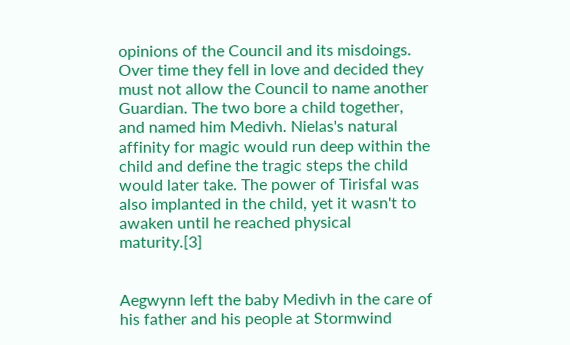opinions of the Council and its misdoings. Over time they fell in love and decided they must not allow the Council to name another Guardian. The two bore a child together, and named him Medivh. Nielas's natural affinity for magic would run deep within the child and define the tragic steps the child would later take. The power of Tirisfal was also implanted in the child, yet it wasn't to awaken until he reached physical maturity.[3]


Aegwynn left the baby Medivh in the care of his father and his people at Stormwind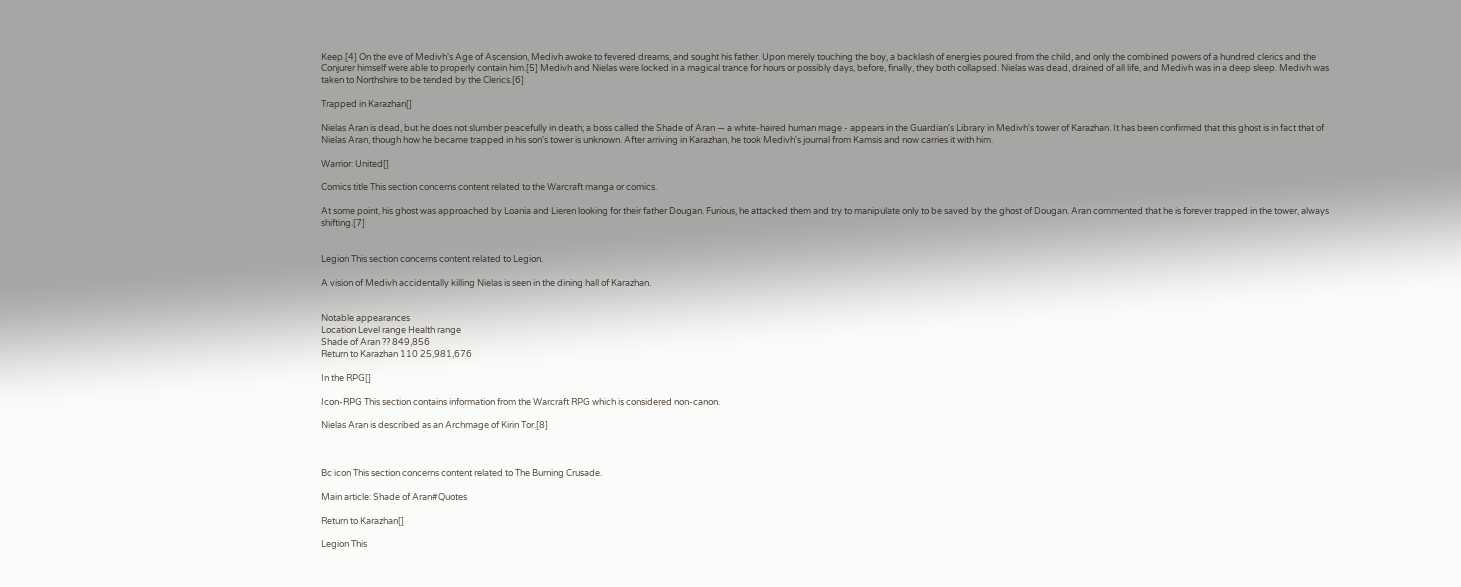Keep.[4] On the eve of Medivh's Age of Ascension, Medivh awoke to fevered dreams, and sought his father. Upon merely touching the boy, a backlash of energies poured from the child, and only the combined powers of a hundred clerics and the Conjurer himself were able to properly contain him.[5] Medivh and Nielas were locked in a magical trance for hours or possibly days, before, finally, they both collapsed. Nielas was dead, drained of all life, and Medivh was in a deep sleep. Medivh was taken to Northshire to be tended by the Clerics.[6]

Trapped in Karazhan[]

Nielas Aran is dead, but he does not slumber peacefully in death; a boss called the Shade of Aran — a white-haired human mage - appears in the Guardian's Library in Medivh's tower of Karazhan. It has been confirmed that this ghost is in fact that of Nielas Aran, though how he became trapped in his son's tower is unknown. After arriving in Karazhan, he took Medivh's journal from Kamsis and now carries it with him.

Warrior: United[]

Comics title This section concerns content related to the Warcraft manga or comics.

At some point, his ghost was approached by Loania and Lieren looking for their father Dougan. Furious, he attacked them and try to manipulate only to be saved by the ghost of Dougan. Aran commented that he is forever trapped in the tower, always shifting.[7]


Legion This section concerns content related to Legion.

A vision of Medivh accidentally killing Nielas is seen in the dining hall of Karazhan.


Notable appearances
Location Level range Health range
Shade of Aran ?? 849,856
Return to Karazhan 110 25,981,676

In the RPG[]

Icon-RPG This section contains information from the Warcraft RPG which is considered non-canon.

Nielas Aran is described as an Archmage of Kirin Tor.[8]



Bc icon This section concerns content related to The Burning Crusade.

Main article: Shade of Aran#Quotes

Return to Karazhan[]

Legion This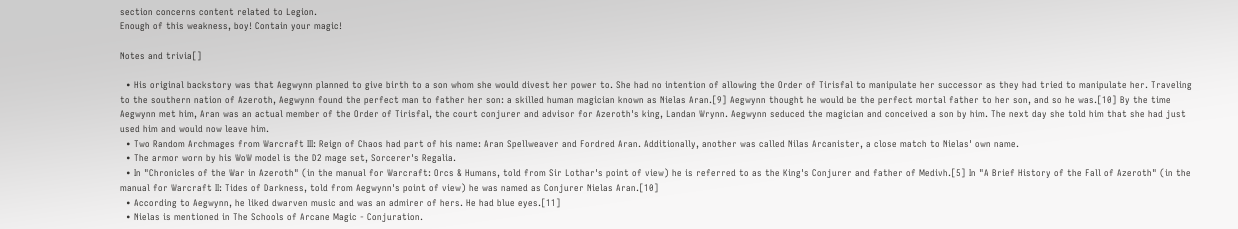section concerns content related to Legion.
Enough of this weakness, boy! Contain your magic!

Notes and trivia[]

  • His original backstory was that Aegwynn planned to give birth to a son whom she would divest her power to. She had no intention of allowing the Order of Tirisfal to manipulate her successor as they had tried to manipulate her. Traveling to the southern nation of Azeroth, Aegwynn found the perfect man to father her son: a skilled human magician known as Nielas Aran.[9] Aegwynn thought he would be the perfect mortal father to her son, and so he was.[10] By the time Aegwynn met him, Aran was an actual member of the Order of Tirisfal, the court conjurer and advisor for Azeroth's king, Landan Wrynn. Aegwynn seduced the magician and conceived a son by him. The next day she told him that she had just used him and would now leave him.
  • Two Random Archmages from Warcraft III: Reign of Chaos had part of his name: Aran Spellweaver and Fordred Aran. Additionally, another was called Nilas Arcanister, a close match to Nielas' own name.
  • The armor worn by his WoW model is the D2 mage set, Sorcerer's Regalia.
  • In "Chronicles of the War in Azeroth" (in the manual for Warcraft: Orcs & Humans, told from Sir Lothar's point of view) he is referred to as the King's Conjurer and father of Medivh.[5] In "A Brief History of the Fall of Azeroth" (in the manual for Warcraft II: Tides of Darkness, told from Aegwynn's point of view) he was named as Conjurer Nielas Aran.[10]
  • According to Aegwynn, he liked dwarven music and was an admirer of hers. He had blue eyes.[11]
  • Nielas is mentioned in The Schools of Arcane Magic - Conjuration.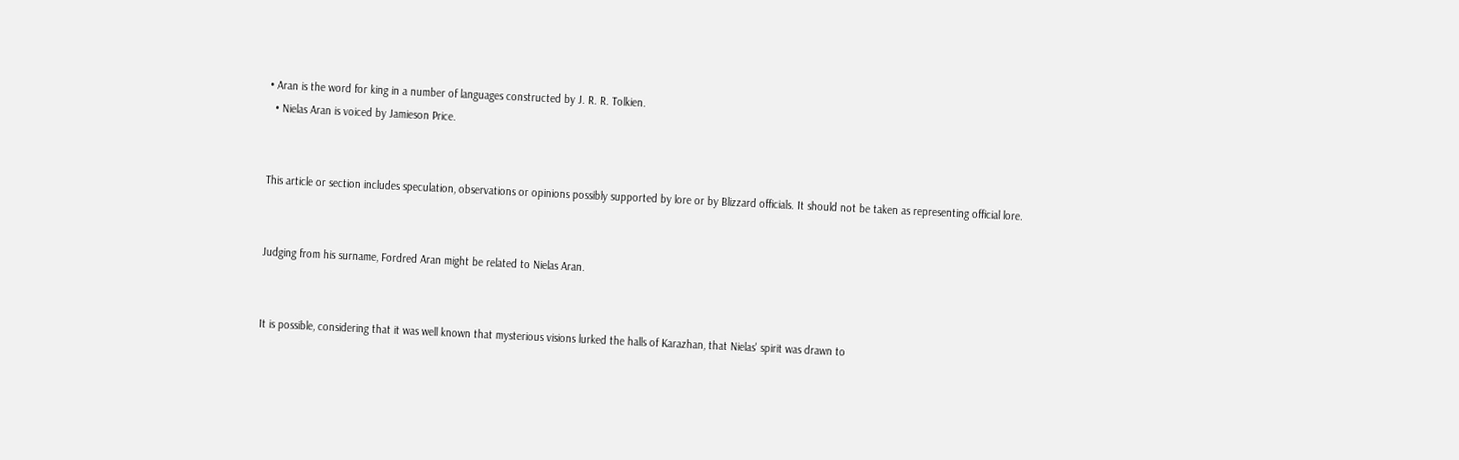• Aran is the word for king in a number of languages constructed by J. R. R. Tolkien.
  • Nielas Aran is voiced by Jamieson Price.


This article or section includes speculation, observations or opinions possibly supported by lore or by Blizzard officials. It should not be taken as representing official lore.


Judging from his surname, Fordred Aran might be related to Nielas Aran.


It is possible, considering that it was well known that mysterious visions lurked the halls of Karazhan, that Nielas' spirit was drawn to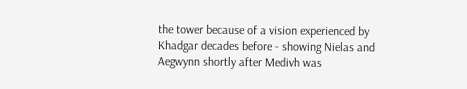the tower because of a vision experienced by Khadgar decades before - showing Nielas and Aegwynn shortly after Medivh was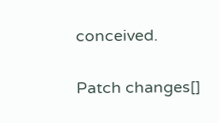conceived.


Patch changes[]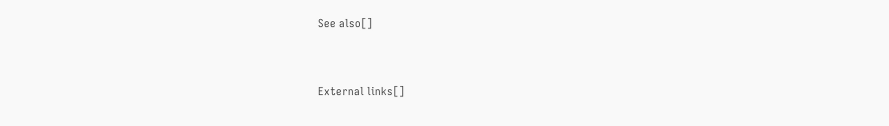See also[]


External links[]